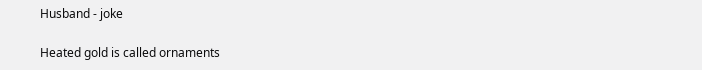Husband - joke

Heated gold is called ornaments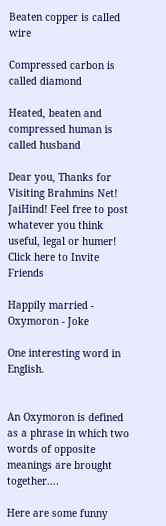Beaten copper is called wire

Compressed carbon is called diamond

Heated, beaten and compressed human is called husband

Dear you, Thanks for Visiting Brahmins Net!
JaiHind! Feel free to post whatever you think useful, legal or humer! Click here to Invite Friends

Happily married - Oxymoron - Joke

One interesting word in English.


An Oxymoron is defined as a phrase in which two words of opposite meanings are brought together....

Here are some funny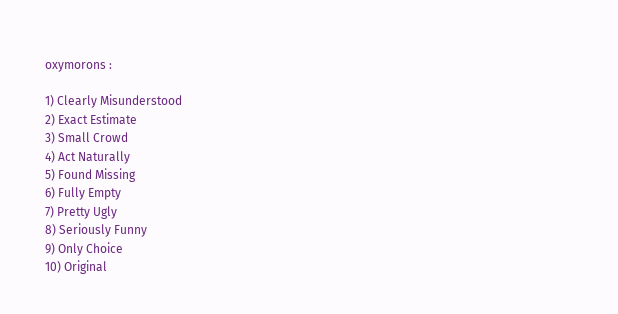oxymorons :

1) Clearly Misunderstood
2) Exact Estimate
3) Small Crowd
4) Act Naturally
5) Found Missing
6) Fully Empty
7) Pretty Ugly
8) Seriously Funny
9) Only Choice
10) Original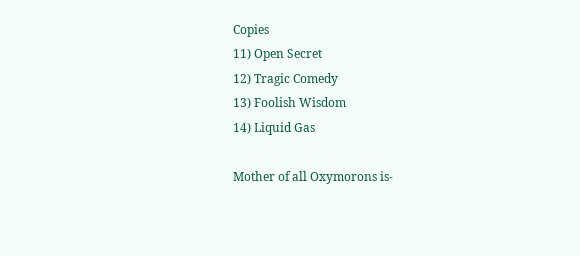Copies
11) Open Secret
12) Tragic Comedy
13) Foolish Wisdom
14) Liquid Gas

Mother of all Oxymorons is-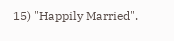15) "Happily Married".